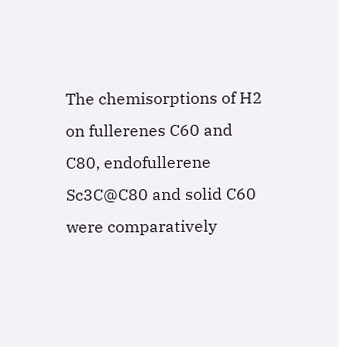The chemisorptions of H2 on fullerenes C60 and C80, endofullerene Sc3C@C80 and solid C60 were comparatively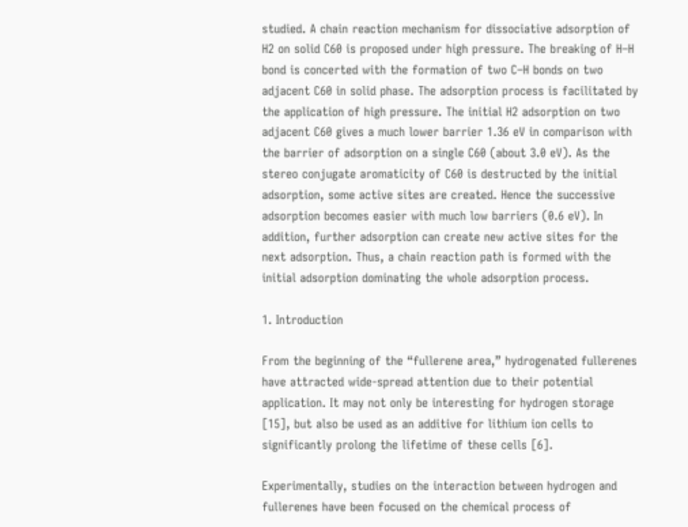studied. A chain reaction mechanism for dissociative adsorption of H2 on solid C60 is proposed under high pressure. The breaking of H–H bond is concerted with the formation of two C–H bonds on two adjacent C60 in solid phase. The adsorption process is facilitated by the application of high pressure. The initial H2 adsorption on two adjacent C60 gives a much lower barrier 1.36 eV in comparison with the barrier of adsorption on a single C60 (about 3.0 eV). As the stereo conjugate aromaticity of C60 is destructed by the initial adsorption, some active sites are created. Hence the successive adsorption becomes easier with much low barriers (0.6 eV). In addition, further adsorption can create new active sites for the next adsorption. Thus, a chain reaction path is formed with the initial adsorption dominating the whole adsorption process.

1. Introduction

From the beginning of the “fullerene area,” hydrogenated fullerenes have attracted wide-spread attention due to their potential application. It may not only be interesting for hydrogen storage [15], but also be used as an additive for lithium ion cells to significantly prolong the lifetime of these cells [6].

Experimentally, studies on the interaction between hydrogen and fullerenes have been focused on the chemical process of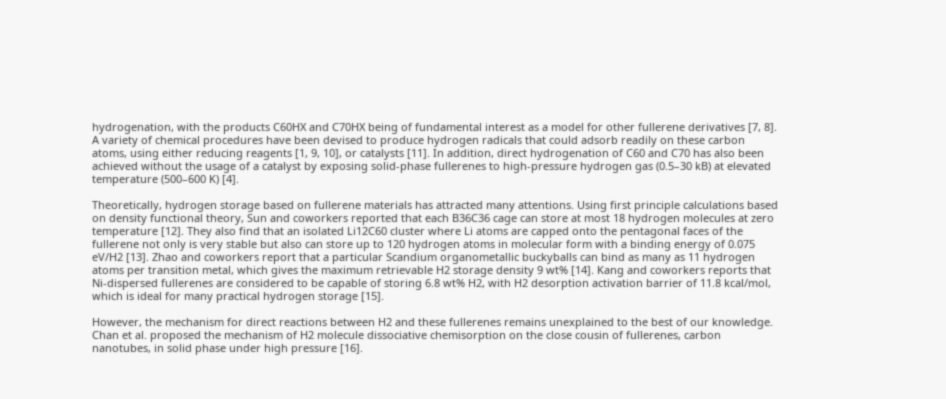hydrogenation, with the products C60HX and C70HX being of fundamental interest as a model for other fullerene derivatives [7, 8]. A variety of chemical procedures have been devised to produce hydrogen radicals that could adsorb readily on these carbon atoms, using either reducing reagents [1, 9, 10], or catalysts [11]. In addition, direct hydrogenation of C60 and C70 has also been achieved without the usage of a catalyst by exposing solid-phase fullerenes to high-pressure hydrogen gas (0.5–30 kB) at elevated temperature (500–600 K) [4].

Theoretically, hydrogen storage based on fullerene materials has attracted many attentions. Using first principle calculations based on density functional theory, Sun and coworkers reported that each B36C36 cage can store at most 18 hydrogen molecules at zero temperature [12]. They also find that an isolated Li12C60 cluster where Li atoms are capped onto the pentagonal faces of the fullerene not only is very stable but also can store up to 120 hydrogen atoms in molecular form with a binding energy of 0.075 eV/H2 [13]. Zhao and coworkers report that a particular Scandium organometallic buckyballs can bind as many as 11 hydrogen atoms per transition metal, which gives the maximum retrievable H2 storage density 9 wt% [14]. Kang and coworkers reports that Ni-dispersed fullerenes are considered to be capable of storing 6.8 wt% H2, with H2 desorption activation barrier of 11.8 kcal/mol, which is ideal for many practical hydrogen storage [15].

However, the mechanism for direct reactions between H2 and these fullerenes remains unexplained to the best of our knowledge. Chan et al. proposed the mechanism of H2 molecule dissociative chemisorption on the close cousin of fullerenes, carbon nanotubes, in solid phase under high pressure [16].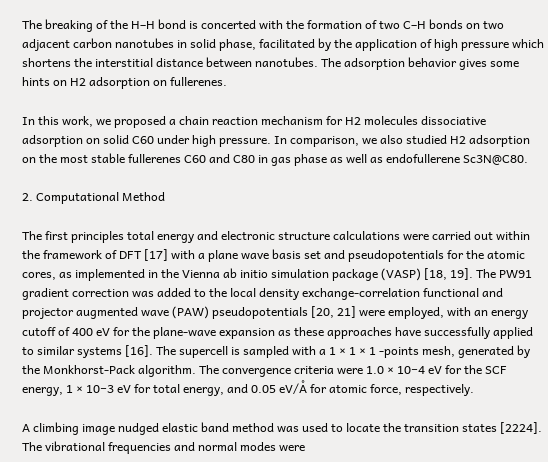The breaking of the H–H bond is concerted with the formation of two C–H bonds on two adjacent carbon nanotubes in solid phase, facilitated by the application of high pressure which shortens the interstitial distance between nanotubes. The adsorption behavior gives some hints on H2 adsorption on fullerenes.

In this work, we proposed a chain reaction mechanism for H2 molecules dissociative adsorption on solid C60 under high pressure. In comparison, we also studied H2 adsorption on the most stable fullerenes C60 and C80 in gas phase as well as endofullerene Sc3N@C80.

2. Computational Method

The first principles total energy and electronic structure calculations were carried out within the framework of DFT [17] with a plane wave basis set and pseudopotentials for the atomic cores, as implemented in the Vienna ab initio simulation package (VASP) [18, 19]. The PW91 gradient correction was added to the local density exchange-correlation functional and projector augmented wave (PAW) pseudopotentials [20, 21] were employed, with an energy cutoff of 400 eV for the plane-wave expansion as these approaches have successfully applied to similar systems [16]. The supercell is sampled with a 1 × 1 × 1 -points mesh, generated by the Monkhorst-Pack algorithm. The convergence criteria were 1.0 × 10−4 eV for the SCF energy, 1 × 10−3 eV for total energy, and 0.05 eV/Å for atomic force, respectively.

A climbing image nudged elastic band method was used to locate the transition states [2224]. The vibrational frequencies and normal modes were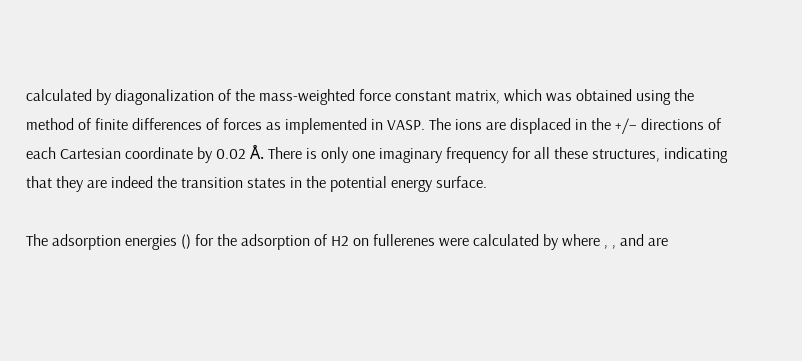calculated by diagonalization of the mass-weighted force constant matrix, which was obtained using the method of finite differences of forces as implemented in VASP. The ions are displaced in the +/– directions of each Cartesian coordinate by 0.02 Å. There is only one imaginary frequency for all these structures, indicating that they are indeed the transition states in the potential energy surface.

The adsorption energies () for the adsorption of H2 on fullerenes were calculated by where , , and are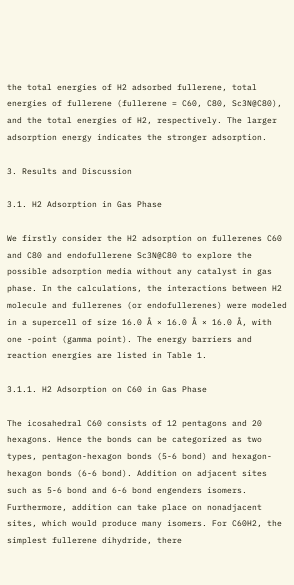the total energies of H2 adsorbed fullerene, total energies of fullerene (fullerene = C60, C80, Sc3N@C80), and the total energies of H2, respectively. The larger adsorption energy indicates the stronger adsorption.

3. Results and Discussion

3.1. H2 Adsorption in Gas Phase

We firstly consider the H2 adsorption on fullerenes C60 and C80 and endofullerene Sc3N@C80 to explore the possible adsorption media without any catalyst in gas phase. In the calculations, the interactions between H2 molecule and fullerenes (or endofullerenes) were modeled in a supercell of size 16.0 Å × 16.0 Å × 16.0 Å, with one -point (gamma point). The energy barriers and reaction energies are listed in Table 1.

3.1.1. H2 Adsorption on C60 in Gas Phase

The icosahedral C60 consists of 12 pentagons and 20 hexagons. Hence the bonds can be categorized as two types, pentagon-hexagon bonds (5-6 bond) and hexagon-hexagon bonds (6-6 bond). Addition on adjacent sites such as 5-6 bond and 6-6 bond engenders isomers. Furthermore, addition can take place on nonadjacent sites, which would produce many isomers. For C60H2, the simplest fullerene dihydride, there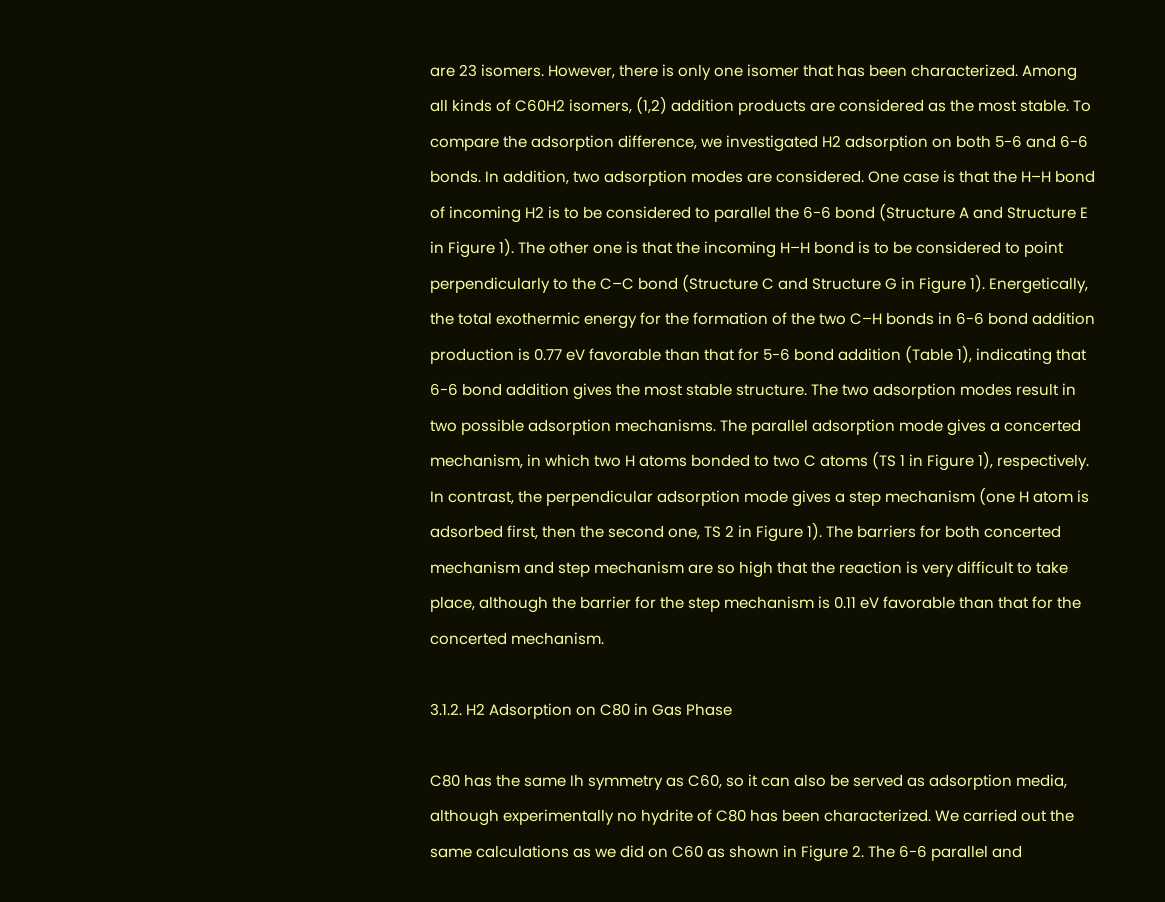are 23 isomers. However, there is only one isomer that has been characterized. Among all kinds of C60H2 isomers, (1,2) addition products are considered as the most stable. To compare the adsorption difference, we investigated H2 adsorption on both 5-6 and 6-6 bonds. In addition, two adsorption modes are considered. One case is that the H–H bond of incoming H2 is to be considered to parallel the 6-6 bond (Structure A and Structure E in Figure 1). The other one is that the incoming H–H bond is to be considered to point perpendicularly to the C–C bond (Structure C and Structure G in Figure 1). Energetically, the total exothermic energy for the formation of the two C–H bonds in 6-6 bond addition production is 0.77 eV favorable than that for 5-6 bond addition (Table 1), indicating that 6-6 bond addition gives the most stable structure. The two adsorption modes result in two possible adsorption mechanisms. The parallel adsorption mode gives a concerted mechanism, in which two H atoms bonded to two C atoms (TS 1 in Figure 1), respectively. In contrast, the perpendicular adsorption mode gives a step mechanism (one H atom is adsorbed first, then the second one, TS 2 in Figure 1). The barriers for both concerted mechanism and step mechanism are so high that the reaction is very difficult to take place, although the barrier for the step mechanism is 0.11 eV favorable than that for the concerted mechanism.

3.1.2. H2 Adsorption on C80 in Gas Phase

C80 has the same Ih symmetry as C60, so it can also be served as adsorption media, although experimentally no hydrite of C80 has been characterized. We carried out the same calculations as we did on C60 as shown in Figure 2. The 6-6 parallel and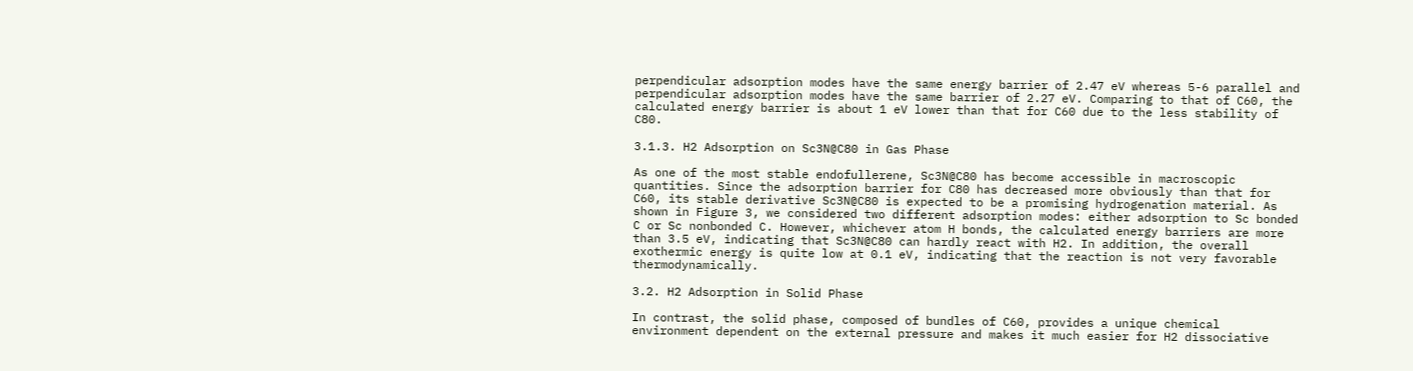perpendicular adsorption modes have the same energy barrier of 2.47 eV whereas 5-6 parallel and perpendicular adsorption modes have the same barrier of 2.27 eV. Comparing to that of C60, the calculated energy barrier is about 1 eV lower than that for C60 due to the less stability of C80.

3.1.3. H2 Adsorption on Sc3N@C80 in Gas Phase

As one of the most stable endofullerene, Sc3N@C80 has become accessible in macroscopic quantities. Since the adsorption barrier for C80 has decreased more obviously than that for C60, its stable derivative Sc3N@C80 is expected to be a promising hydrogenation material. As shown in Figure 3, we considered two different adsorption modes: either adsorption to Sc bonded C or Sc nonbonded C. However, whichever atom H bonds, the calculated energy barriers are more than 3.5 eV, indicating that Sc3N@C80 can hardly react with H2. In addition, the overall exothermic energy is quite low at 0.1 eV, indicating that the reaction is not very favorable thermodynamically.

3.2. H2 Adsorption in Solid Phase

In contrast, the solid phase, composed of bundles of C60, provides a unique chemical environment dependent on the external pressure and makes it much easier for H2 dissociative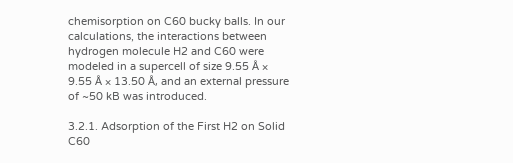chemisorption on C60 bucky balls. In our calculations, the interactions between hydrogen molecule H2 and C60 were modeled in a supercell of size 9.55 Å × 9.55 Å × 13.50 Å, and an external pressure of ~50 kB was introduced.

3.2.1. Adsorption of the First H2 on Solid C60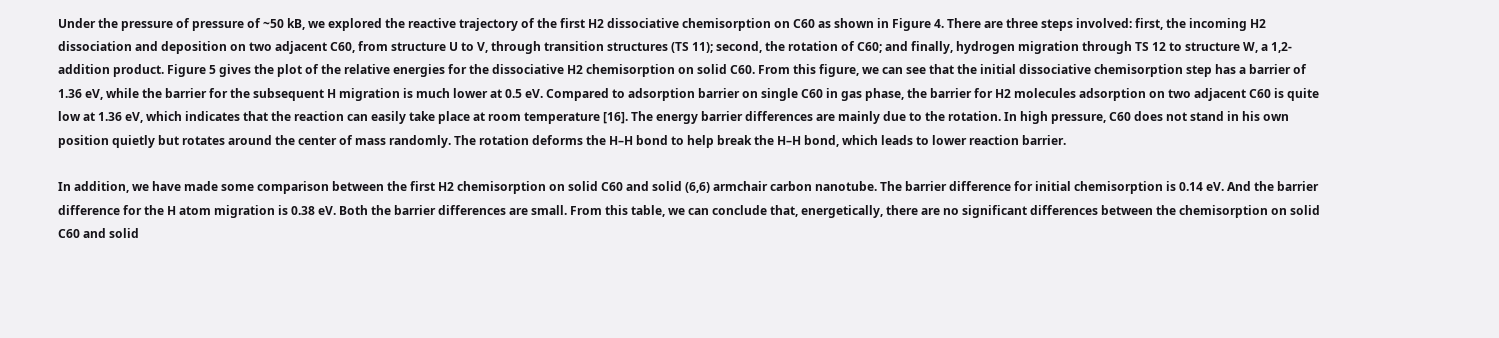Under the pressure of pressure of ~50 kB, we explored the reactive trajectory of the first H2 dissociative chemisorption on C60 as shown in Figure 4. There are three steps involved: first, the incoming H2 dissociation and deposition on two adjacent C60, from structure U to V, through transition structures (TS 11); second, the rotation of C60; and finally, hydrogen migration through TS 12 to structure W, a 1,2-addition product. Figure 5 gives the plot of the relative energies for the dissociative H2 chemisorption on solid C60. From this figure, we can see that the initial dissociative chemisorption step has a barrier of 1.36 eV, while the barrier for the subsequent H migration is much lower at 0.5 eV. Compared to adsorption barrier on single C60 in gas phase, the barrier for H2 molecules adsorption on two adjacent C60 is quite low at 1.36 eV, which indicates that the reaction can easily take place at room temperature [16]. The energy barrier differences are mainly due to the rotation. In high pressure, C60 does not stand in his own position quietly but rotates around the center of mass randomly. The rotation deforms the H–H bond to help break the H–H bond, which leads to lower reaction barrier.

In addition, we have made some comparison between the first H2 chemisorption on solid C60 and solid (6,6) armchair carbon nanotube. The barrier difference for initial chemisorption is 0.14 eV. And the barrier difference for the H atom migration is 0.38 eV. Both the barrier differences are small. From this table, we can conclude that, energetically, there are no significant differences between the chemisorption on solid C60 and solid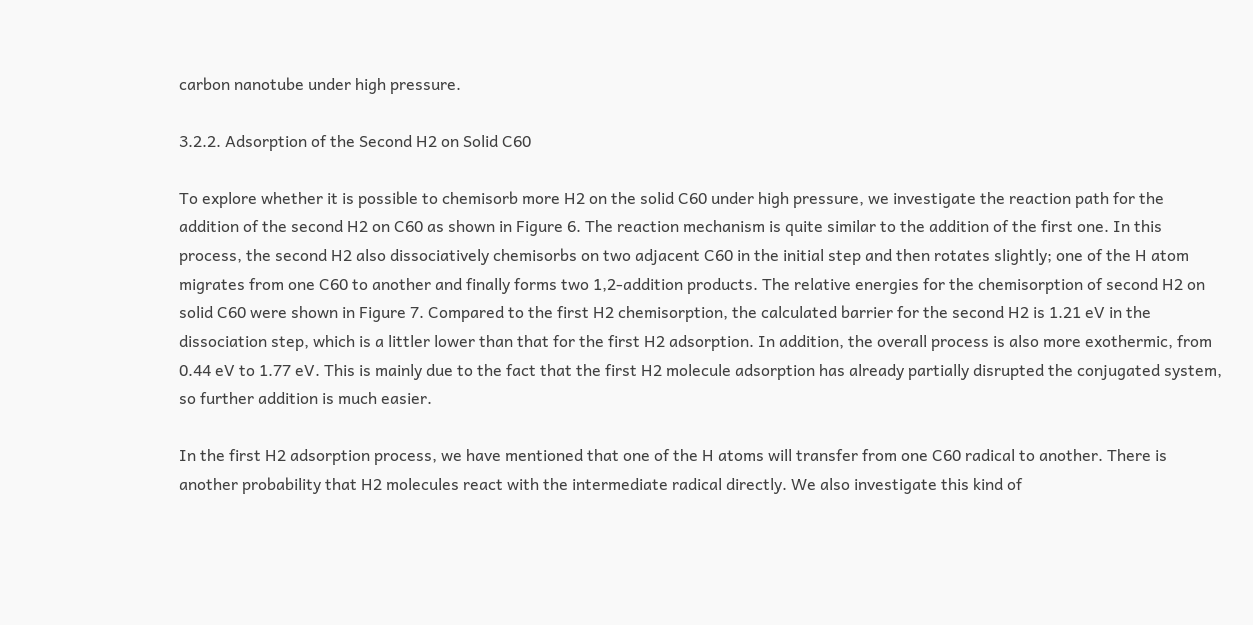carbon nanotube under high pressure.

3.2.2. Adsorption of the Second H2 on Solid C60

To explore whether it is possible to chemisorb more H2 on the solid C60 under high pressure, we investigate the reaction path for the addition of the second H2 on C60 as shown in Figure 6. The reaction mechanism is quite similar to the addition of the first one. In this process, the second H2 also dissociatively chemisorbs on two adjacent C60 in the initial step and then rotates slightly; one of the H atom migrates from one C60 to another and finally forms two 1,2-addition products. The relative energies for the chemisorption of second H2 on solid C60 were shown in Figure 7. Compared to the first H2 chemisorption, the calculated barrier for the second H2 is 1.21 eV in the dissociation step, which is a littler lower than that for the first H2 adsorption. In addition, the overall process is also more exothermic, from 0.44 eV to 1.77 eV. This is mainly due to the fact that the first H2 molecule adsorption has already partially disrupted the conjugated system, so further addition is much easier.

In the first H2 adsorption process, we have mentioned that one of the H atoms will transfer from one C60 radical to another. There is another probability that H2 molecules react with the intermediate radical directly. We also investigate this kind of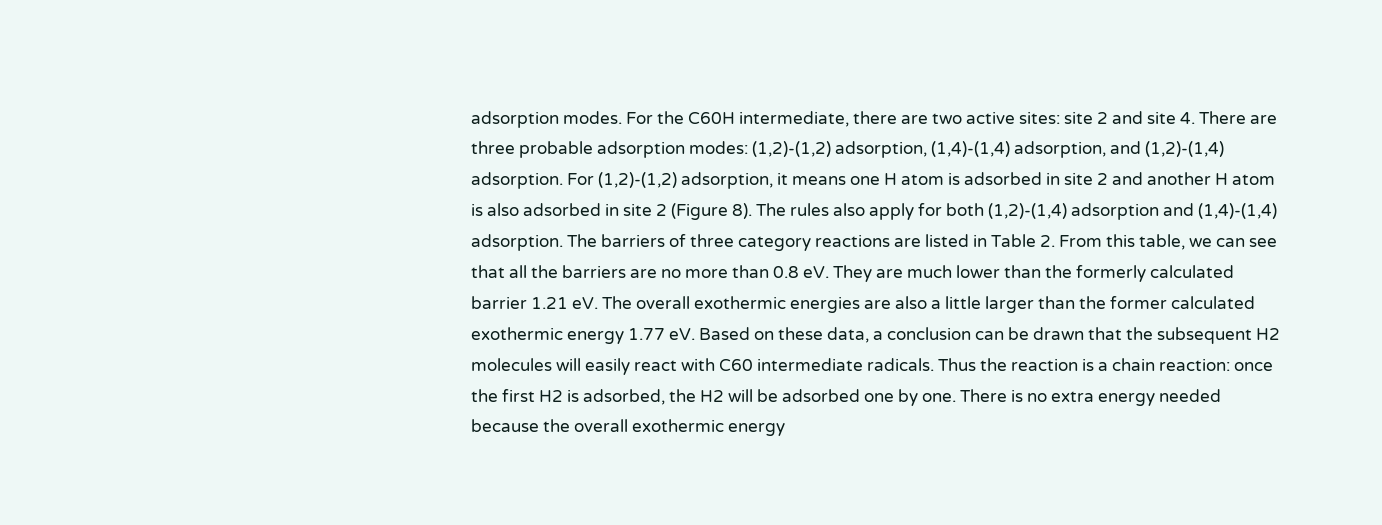adsorption modes. For the C60H intermediate, there are two active sites: site 2 and site 4. There are three probable adsorption modes: (1,2)-(1,2) adsorption, (1,4)-(1,4) adsorption, and (1,2)-(1,4) adsorption. For (1,2)-(1,2) adsorption, it means one H atom is adsorbed in site 2 and another H atom is also adsorbed in site 2 (Figure 8). The rules also apply for both (1,2)-(1,4) adsorption and (1,4)-(1,4) adsorption. The barriers of three category reactions are listed in Table 2. From this table, we can see that all the barriers are no more than 0.8 eV. They are much lower than the formerly calculated barrier 1.21 eV. The overall exothermic energies are also a little larger than the former calculated exothermic energy 1.77 eV. Based on these data, a conclusion can be drawn that the subsequent H2 molecules will easily react with C60 intermediate radicals. Thus the reaction is a chain reaction: once the first H2 is adsorbed, the H2 will be adsorbed one by one. There is no extra energy needed because the overall exothermic energy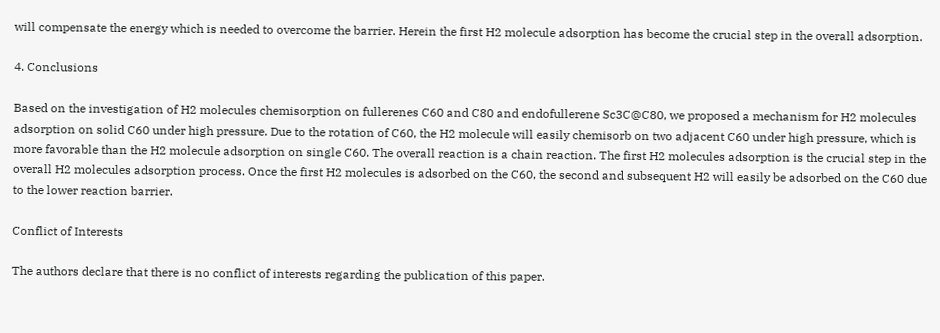will compensate the energy which is needed to overcome the barrier. Herein the first H2 molecule adsorption has become the crucial step in the overall adsorption.

4. Conclusions

Based on the investigation of H2 molecules chemisorption on fullerenes C60 and C80 and endofullerene Sc3C@C80, we proposed a mechanism for H2 molecules adsorption on solid C60 under high pressure. Due to the rotation of C60, the H2 molecule will easily chemisorb on two adjacent C60 under high pressure, which is more favorable than the H2 molecule adsorption on single C60. The overall reaction is a chain reaction. The first H2 molecules adsorption is the crucial step in the overall H2 molecules adsorption process. Once the first H2 molecules is adsorbed on the C60, the second and subsequent H2 will easily be adsorbed on the C60 due to the lower reaction barrier.

Conflict of Interests

The authors declare that there is no conflict of interests regarding the publication of this paper.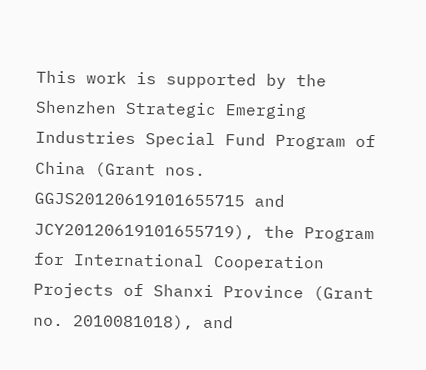This work is supported by the Shenzhen Strategic Emerging Industries Special Fund Program of China (Grant nos. GGJS20120619101655715 and JCY20120619101655719), the Program for International Cooperation Projects of Shanxi Province (Grant no. 2010081018), and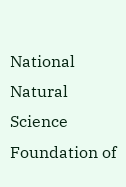National Natural Science Foundation of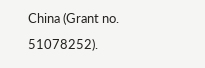China (Grant no. 51078252).